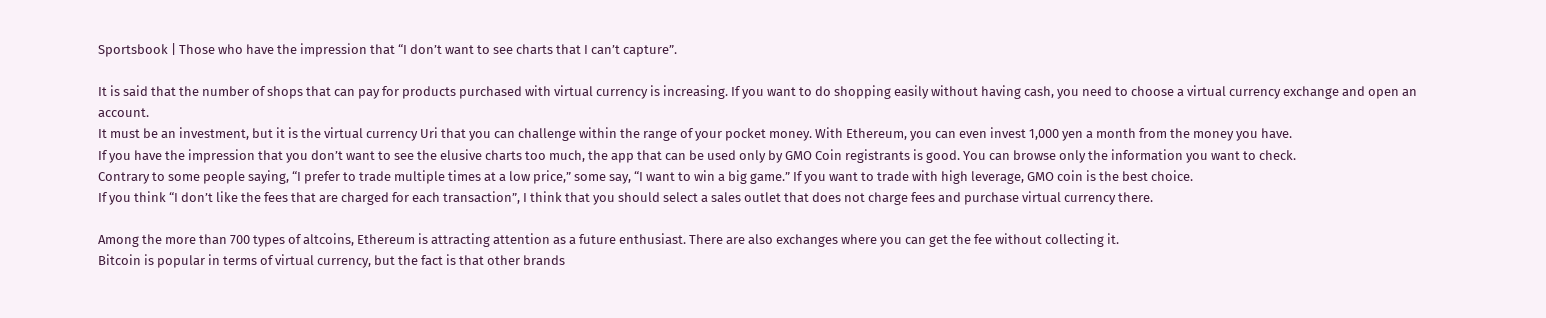Sportsbook | Those who have the impression that “I don’t want to see charts that I can’t capture”.

It is said that the number of shops that can pay for products purchased with virtual currency is increasing. If you want to do shopping easily without having cash, you need to choose a virtual currency exchange and open an account.
It must be an investment, but it is the virtual currency Uri that you can challenge within the range of your pocket money. With Ethereum, you can even invest 1,000 yen a month from the money you have.
If you have the impression that you don’t want to see the elusive charts too much, the app that can be used only by GMO Coin registrants is good. You can browse only the information you want to check.
Contrary to some people saying, “I prefer to trade multiple times at a low price,” some say, “I want to win a big game.” If you want to trade with high leverage, GMO coin is the best choice.
If you think “I don’t like the fees that are charged for each transaction”, I think that you should select a sales outlet that does not charge fees and purchase virtual currency there.

Among the more than 700 types of altcoins, Ethereum is attracting attention as a future enthusiast. There are also exchanges where you can get the fee without collecting it.
Bitcoin is popular in terms of virtual currency, but the fact is that other brands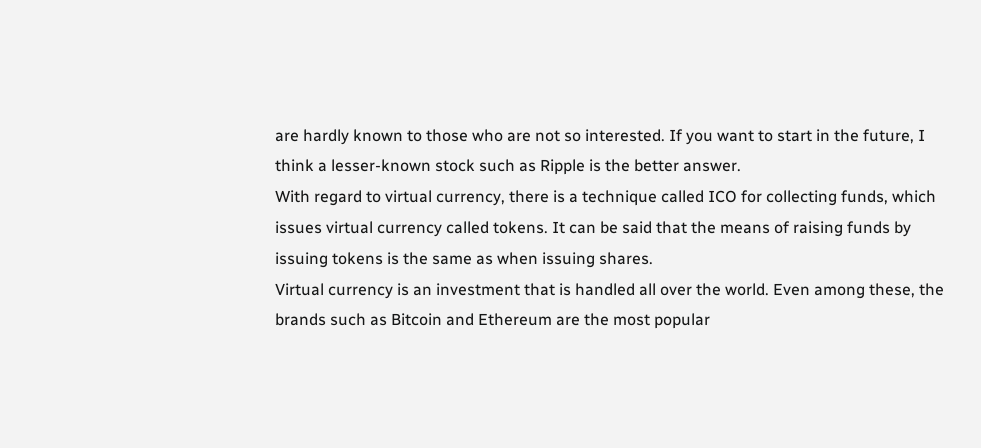are hardly known to those who are not so interested. If you want to start in the future, I think a lesser-known stock such as Ripple is the better answer.
With regard to virtual currency, there is a technique called ICO for collecting funds, which issues virtual currency called tokens. It can be said that the means of raising funds by issuing tokens is the same as when issuing shares.
Virtual currency is an investment that is handled all over the world. Even among these, the brands such as Bitcoin and Ethereum are the most popular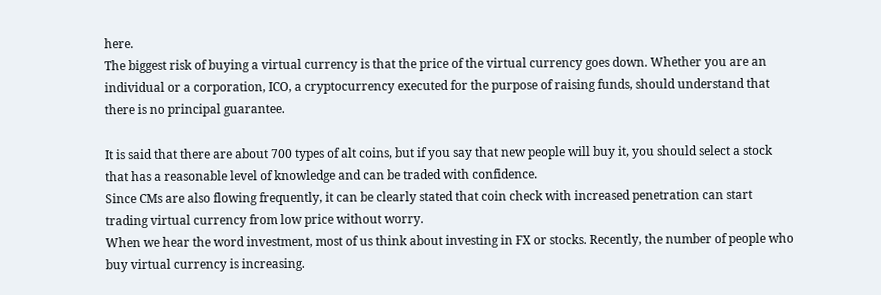here.
The biggest risk of buying a virtual currency is that the price of the virtual currency goes down. Whether you are an individual or a corporation, ICO, a cryptocurrency executed for the purpose of raising funds, should understand that there is no principal guarantee.

It is said that there are about 700 types of alt coins, but if you say that new people will buy it, you should select a stock that has a reasonable level of knowledge and can be traded with confidence.
Since CMs are also flowing frequently, it can be clearly stated that coin check with increased penetration can start trading virtual currency from low price without worry.
When we hear the word investment, most of us think about investing in FX or stocks. Recently, the number of people who buy virtual currency is increasing.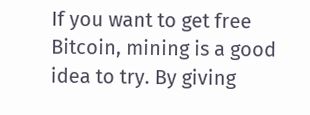If you want to get free Bitcoin, mining is a good idea to try. By giving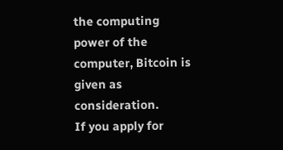the computing power of the computer, Bitcoin is given as consideration.
If you apply for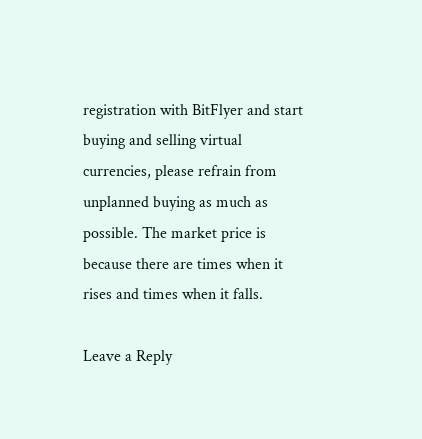registration with BitFlyer and start buying and selling virtual currencies, please refrain from unplanned buying as much as possible. The market price is because there are times when it rises and times when it falls.

Leave a Reply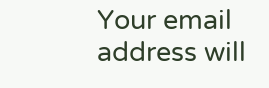Your email address will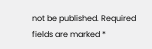not be published. Required fields are marked *